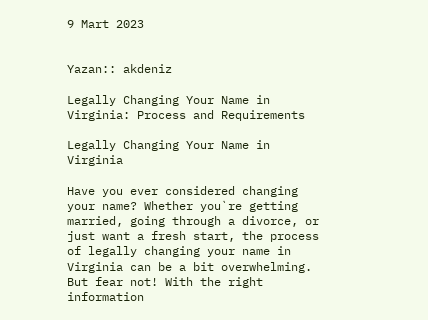9 Mart 2023


Yazan:: akdeniz

Legally Changing Your Name in Virginia: Process and Requirements

Legally Changing Your Name in Virginia

Have you ever considered changing your name? Whether you`re getting married, going through a divorce, or just want a fresh start, the process of legally changing your name in Virginia can be a bit overwhelming. But fear not! With the right information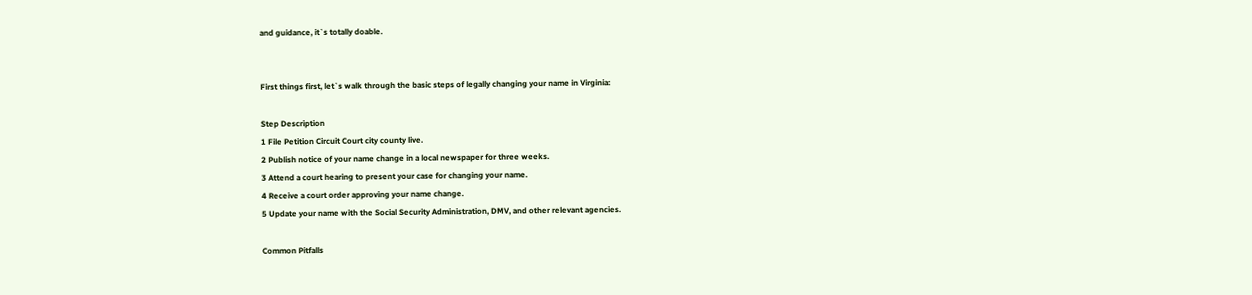and guidance, it`s totally doable.


First things first, let`s walk through the basic steps of legally changing your name in Virginia:

Step Description
1 File Petition Circuit Court city county live.
2 Publish notice of your name change in a local newspaper for three weeks.
3 Attend a court hearing to present your case for changing your name.
4 Receive a court order approving your name change.
5 Update your name with the Social Security Administration, DMV, and other relevant agencies.

Common Pitfalls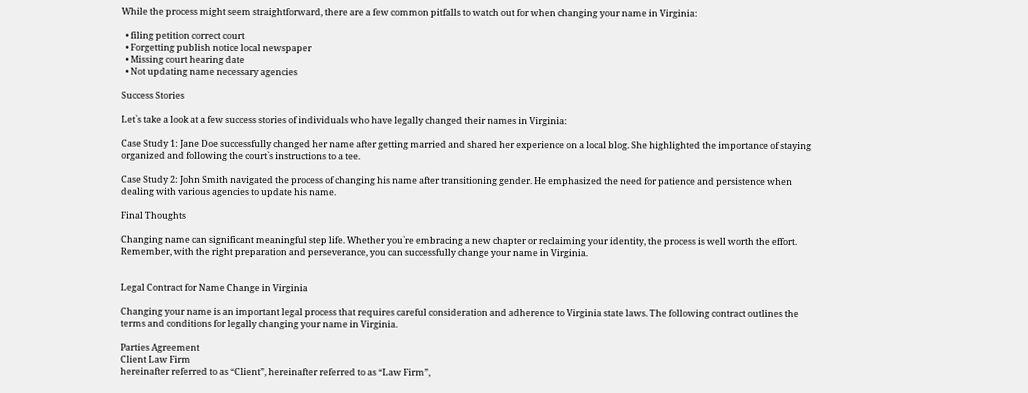While the process might seem straightforward, there are a few common pitfalls to watch out for when changing your name in Virginia:

  • filing petition correct court
  • Forgetting publish notice local newspaper
  • Missing court hearing date
  • Not updating name necessary agencies

Success Stories

Let`s take a look at a few success stories of individuals who have legally changed their names in Virginia:

Case Study 1: Jane Doe successfully changed her name after getting married and shared her experience on a local blog. She highlighted the importance of staying organized and following the court`s instructions to a tee.

Case Study 2: John Smith navigated the process of changing his name after transitioning gender. He emphasized the need for patience and persistence when dealing with various agencies to update his name.

Final Thoughts

Changing name can significant meaningful step life. Whether you`re embracing a new chapter or reclaiming your identity, the process is well worth the effort. Remember, with the right preparation and perseverance, you can successfully change your name in Virginia.


Legal Contract for Name Change in Virginia

Changing your name is an important legal process that requires careful consideration and adherence to Virginia state laws. The following contract outlines the terms and conditions for legally changing your name in Virginia.

Parties Agreement
Client Law Firm
hereinafter referred to as “Client”, hereinafter referred to as “Law Firm”,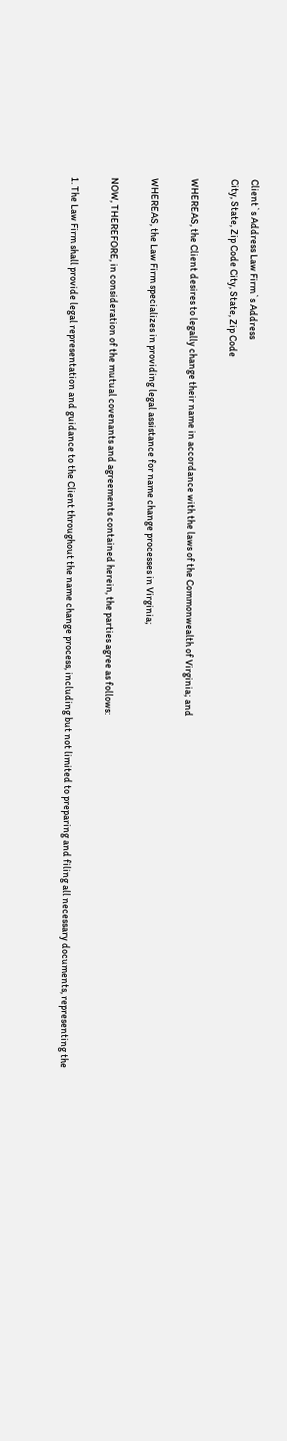Client`s Address Law Firm`s Address
City, State, Zip Code City, State, Zip Code

WHEREAS, the Client desires to legally change their name in accordance with the laws of the Commonwealth of Virginia; and

WHEREAS, the Law Firm specializes in providing legal assistance for name change processes in Virginia;

NOW, THEREFORE, in consideration of the mutual covenants and agreements contained herein, the parties agree as follows:

1. The Law Firm shall provide legal representation and guidance to the Client throughout the name change process, including but not limited to preparing and filing all necessary documents, representing the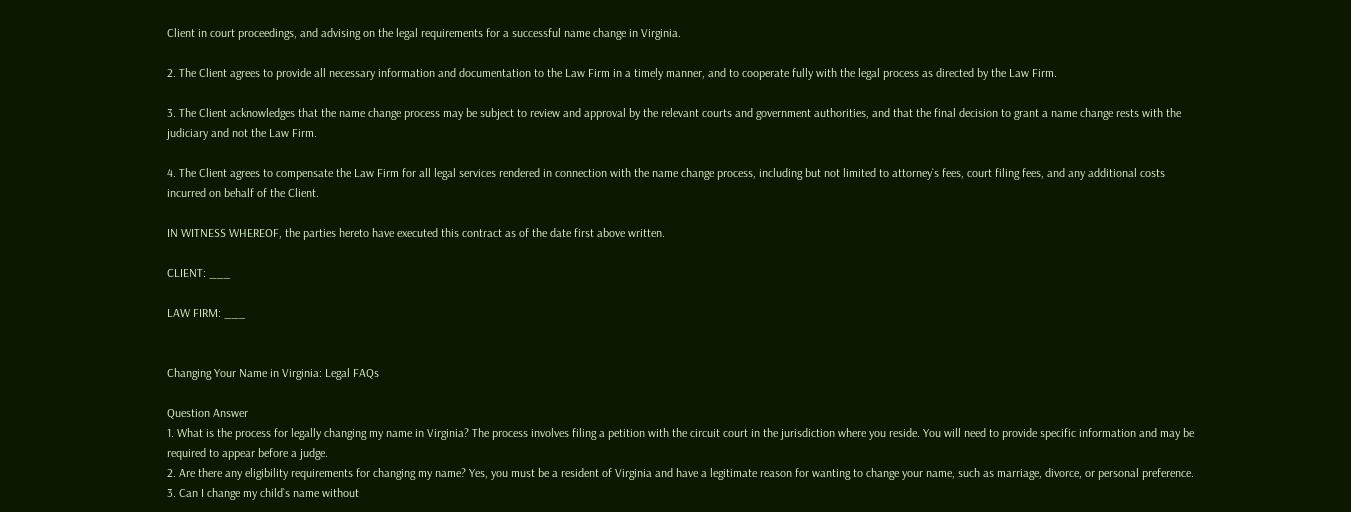Client in court proceedings, and advising on the legal requirements for a successful name change in Virginia.

2. The Client agrees to provide all necessary information and documentation to the Law Firm in a timely manner, and to cooperate fully with the legal process as directed by the Law Firm.

3. The Client acknowledges that the name change process may be subject to review and approval by the relevant courts and government authorities, and that the final decision to grant a name change rests with the judiciary and not the Law Firm.

4. The Client agrees to compensate the Law Firm for all legal services rendered in connection with the name change process, including but not limited to attorney`s fees, court filing fees, and any additional costs incurred on behalf of the Client.

IN WITNESS WHEREOF, the parties hereto have executed this contract as of the date first above written.

CLIENT: ___

LAW FIRM: ___


Changing Your Name in Virginia: Legal FAQs

Question Answer
1. What is the process for legally changing my name in Virginia? The process involves filing a petition with the circuit court in the jurisdiction where you reside. You will need to provide specific information and may be required to appear before a judge.
2. Are there any eligibility requirements for changing my name? Yes, you must be a resident of Virginia and have a legitimate reason for wanting to change your name, such as marriage, divorce, or personal preference.
3. Can I change my child`s name without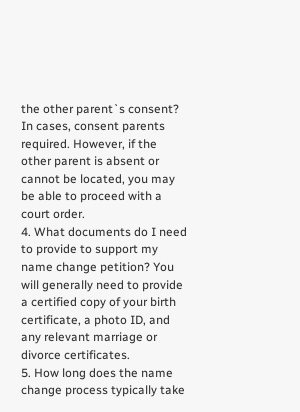the other parent`s consent? In cases, consent parents required. However, if the other parent is absent or cannot be located, you may be able to proceed with a court order.
4. What documents do I need to provide to support my name change petition? You will generally need to provide a certified copy of your birth certificate, a photo ID, and any relevant marriage or divorce certificates.
5. How long does the name change process typically take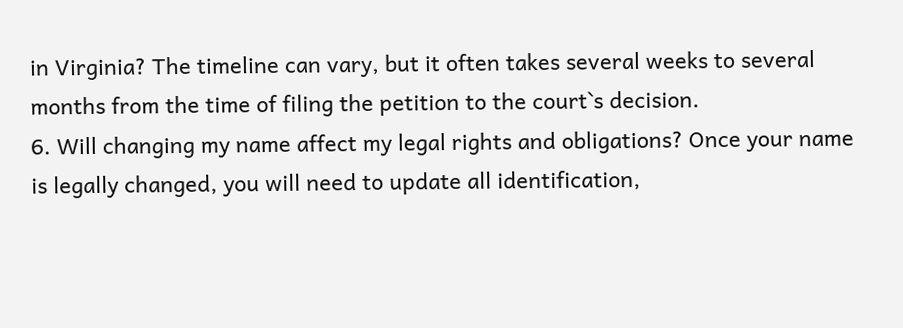in Virginia? The timeline can vary, but it often takes several weeks to several months from the time of filing the petition to the court`s decision.
6. Will changing my name affect my legal rights and obligations? Once your name is legally changed, you will need to update all identification,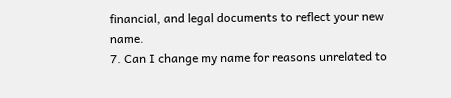financial, and legal documents to reflect your new name.
7. Can I change my name for reasons unrelated to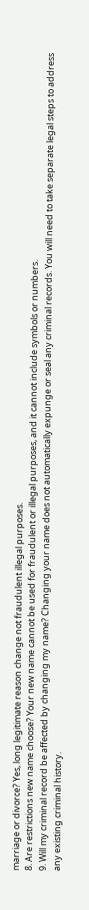marriage or divorce? Yes, long legitimate reason change not fraudulent illegal purposes.
8. Are restrictions new name choose? Your new name cannot be used for fraudulent or illegal purposes, and it cannot include symbols or numbers.
9. Will my criminal record be affected by changing my name? Changing your name does not automatically expunge or seal any criminal records. You will need to take separate legal steps to address any existing criminal history.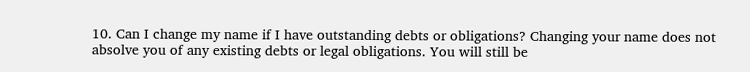10. Can I change my name if I have outstanding debts or obligations? Changing your name does not absolve you of any existing debts or legal obligations. You will still be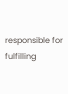responsible for fulfilling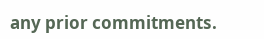any prior commitments.